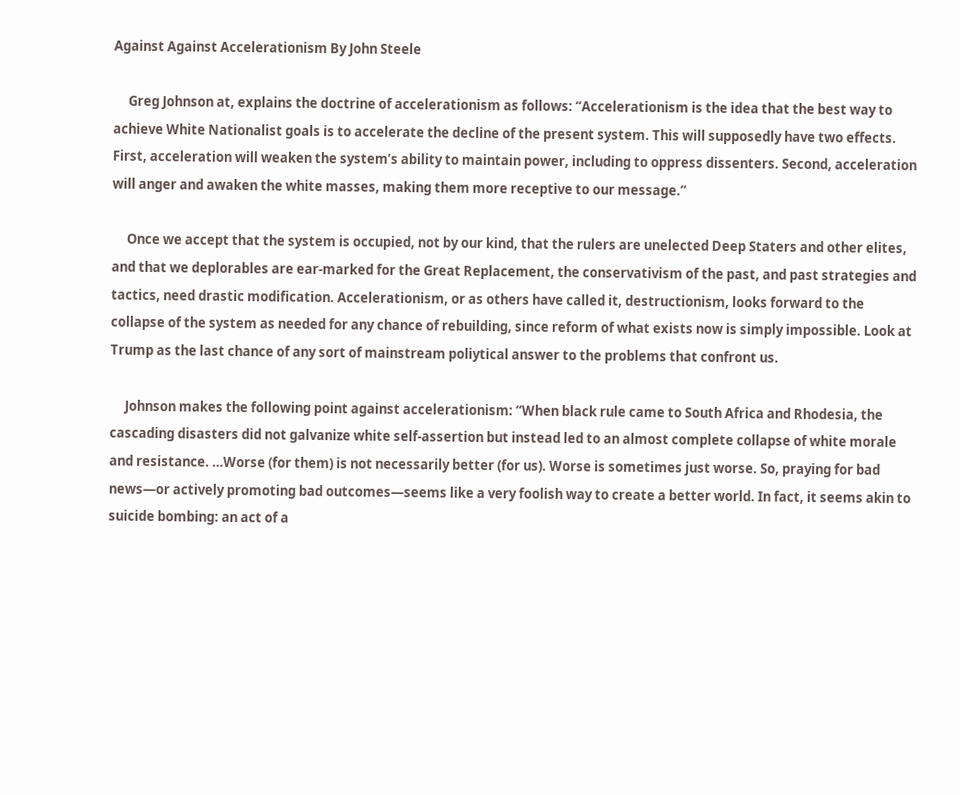Against Against Accelerationism By John Steele

     Greg Johnson at, explains the doctrine of accelerationism as follows: “Accelerationism is the idea that the best way to achieve White Nationalist goals is to accelerate the decline of the present system. This will supposedly have two effects. First, acceleration will weaken the system’s ability to maintain power, including to oppress dissenters. Second, acceleration will anger and awaken the white masses, making them more receptive to our message.”

     Once we accept that the system is occupied, not by our kind, that the rulers are unelected Deep Staters and other elites, and that we deplorables are ear-marked for the Great Replacement, the conservativism of the past, and past strategies and tactics, need drastic modification. Accelerationism, or as others have called it, destructionism, looks forward to the collapse of the system as needed for any chance of rebuilding, since reform of what exists now is simply impossible. Look at Trump as the last chance of any sort of mainstream poliytical answer to the problems that confront us.

     Johnson makes the following point against accelerationism: “When black rule came to South Africa and Rhodesia, the cascading disasters did not galvanize white self-assertion but instead led to an almost complete collapse of white morale and resistance. …Worse (for them) is not necessarily better (for us). Worse is sometimes just worse. So, praying for bad news—or actively promoting bad outcomes—seems like a very foolish way to create a better world. In fact, it seems akin to suicide bombing: an act of a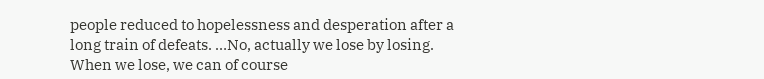people reduced to hopelessness and desperation after a long train of defeats. …No, actually we lose by losing. When we lose, we can of course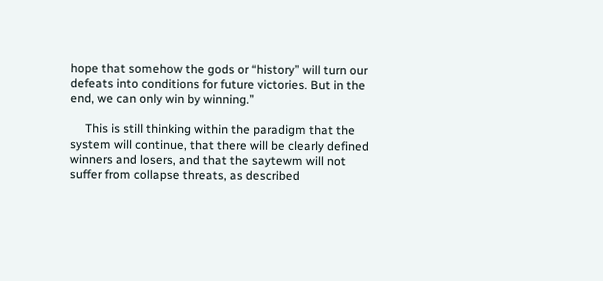hope that somehow the gods or “history” will turn our defeats into conditions for future victories. But in the end, we can only win by winning.”

     This is still thinking within the paradigm that the system will continue, that there will be clearly defined winners and losers, and that the saytewm will not suffer from collapse threats, as described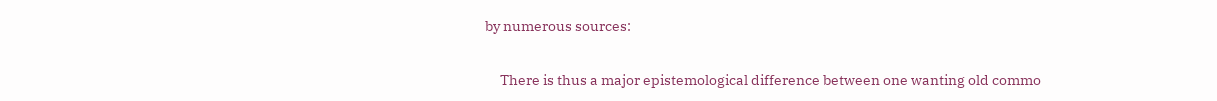by numerous sources:

     There is thus a major epistemological difference between one wanting old commo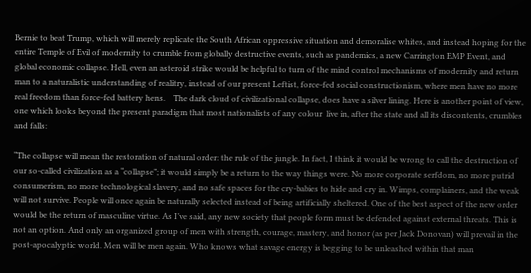Bernie to beat Trump, which will merely replicate the South African oppressive situation and demoralise whites, and instead hoping for the entire Temple of Evil of modernity to crumble from globally destructive events, such as pandemics, a new Carrington EMP Event, and global economic collapse. Hell, even an asteroid strike would be helpful to turn of the mind control mechanisms of modernity and return man to a naturalistic understanding of realitry, instead of our present Leftist, force-fed social constructionism, where men have no more real freedom than force-fed battery hens.    The dark cloud of civilizational collapse, does have a silver lining. Here is another point of view, one which looks beyond the present paradigm that most nationalists of any colour  live in, after the state and all its discontents, crumbles and falls:

“The collapse will mean the restoration of natural order: the rule of the jungle. In fact, I think it would be wrong to call the destruction of our so-called civilization as a “collapse”; it would simply be a return to the way things were. No more corporate serfdom, no more putrid consumerism, no more technological slavery, and no safe spaces for the cry-babies to hide and cry in. Wimps, complainers, and the weak will not survive. People will once again be naturally selected instead of being artificially sheltered. One of the best aspect of the new order would be the return of masculine virtue. As I’ve said, any new society that people form must be defended against external threats. This is not an option. And only an organized group of men with strength, courage, mastery, and honor (as per Jack Donovan) will prevail in the post-apocalyptic world. Men will be men again. Who knows what savage energy is begging to be unleashed within that man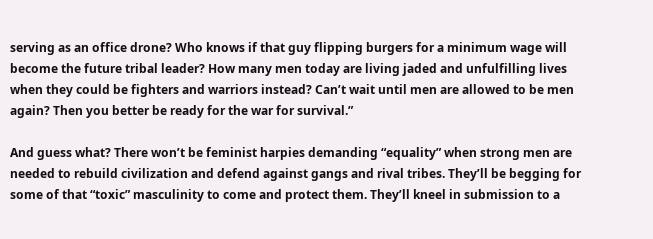serving as an office drone? Who knows if that guy flipping burgers for a minimum wage will become the future tribal leader? How many men today are living jaded and unfulfilling lives when they could be fighters and warriors instead? Can’t wait until men are allowed to be men again? Then you better be ready for the war for survival.”

And guess what? There won’t be feminist harpies demanding “equality” when strong men are needed to rebuild civilization and defend against gangs and rival tribes. They’ll be begging for some of that “toxic” masculinity to come and protect them. They’ll kneel in submission to a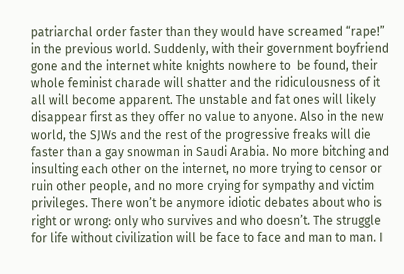patriarchal order faster than they would have screamed “rape!” in the previous world. Suddenly, with their government boyfriend gone and the internet white knights nowhere to  be found, their whole feminist charade will shatter and the ridiculousness of it all will become apparent. The unstable and fat ones will likely disappear first as they offer no value to anyone. Also in the new world, the SJWs and the rest of the progressive freaks will die faster than a gay snowman in Saudi Arabia. No more bitching and insulting each other on the internet, no more trying to censor or ruin other people, and no more crying for sympathy and victim privileges. There won’t be anymore idiotic debates about who is right or wrong: only who survives and who doesn’t. The struggle for life without civilization will be face to face and man to man. I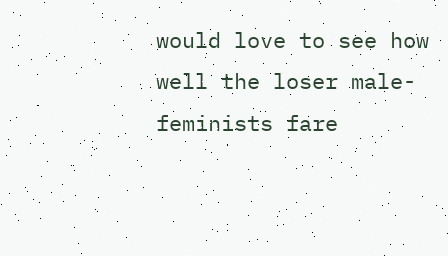would love to see how well the loser male-feminists fare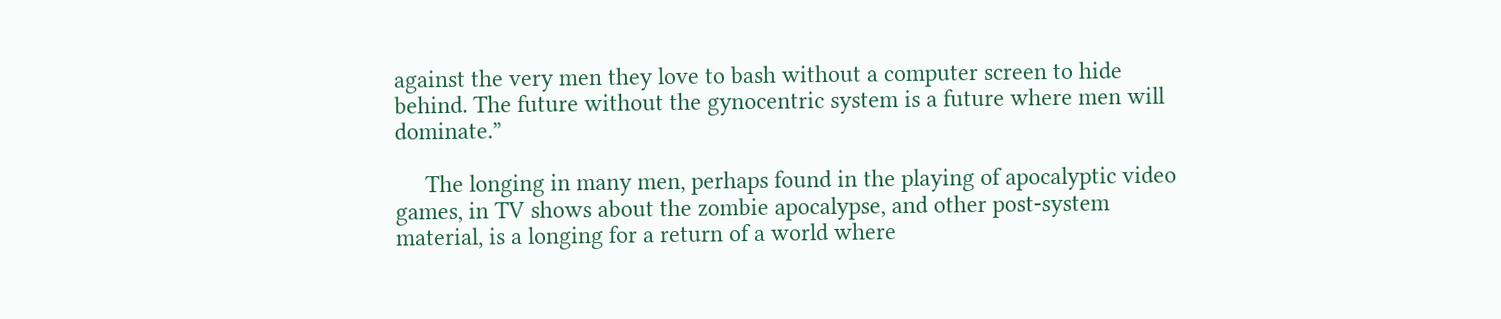against the very men they love to bash without a computer screen to hide behind. The future without the gynocentric system is a future where men will dominate.”

     The longing in many men, perhaps found in the playing of apocalyptic video games, in TV shows about the zombie apocalypse, and other post-system material, is a longing for a return of a world where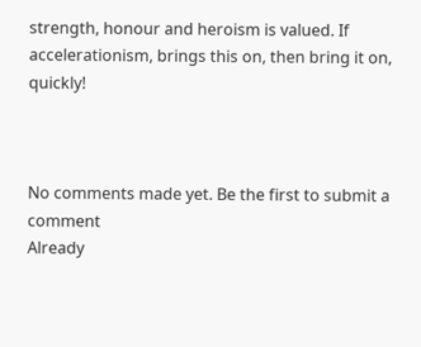strength, honour and heroism is valued. If accelerationism, brings this on, then bring it on, quickly!



No comments made yet. Be the first to submit a comment
Already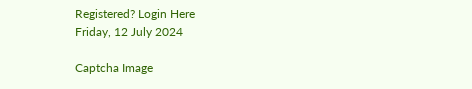Registered? Login Here
Friday, 12 July 2024

Captcha Image